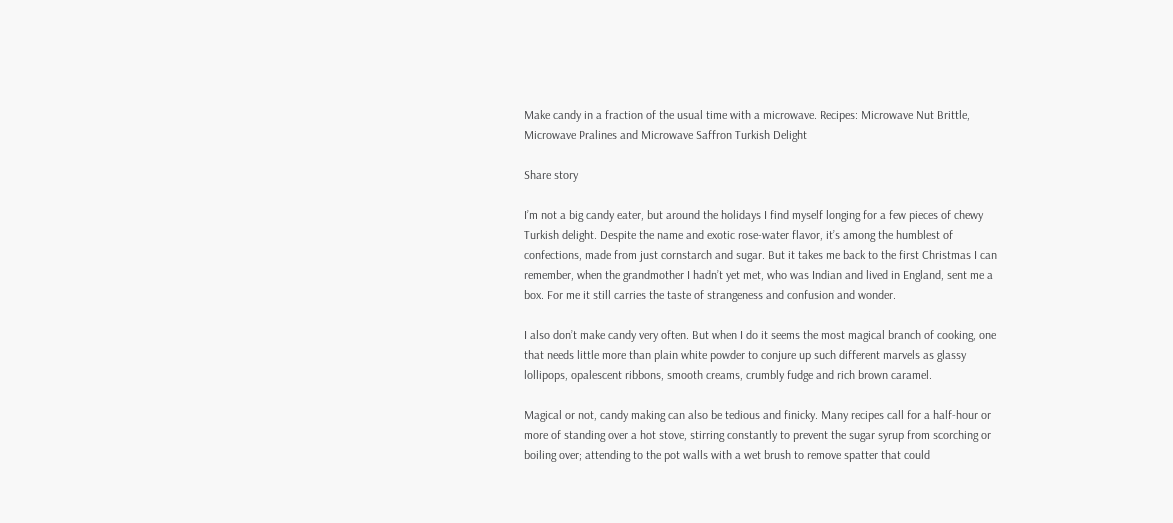Make candy in a fraction of the usual time with a microwave. Recipes: Microwave Nut Brittle, Microwave Pralines and Microwave Saffron Turkish Delight

Share story

I’m not a big candy eater, but around the holidays I find myself longing for a few pieces of chewy Turkish delight. Despite the name and exotic rose-water flavor, it’s among the humblest of confections, made from just cornstarch and sugar. But it takes me back to the first Christmas I can remember, when the grandmother I hadn’t yet met, who was Indian and lived in England, sent me a box. For me it still carries the taste of strangeness and confusion and wonder.

I also don’t make candy very often. But when I do it seems the most magical branch of cooking, one that needs little more than plain white powder to conjure up such different marvels as glassy lollipops, opalescent ribbons, smooth creams, crumbly fudge and rich brown caramel.

Magical or not, candy making can also be tedious and finicky. Many recipes call for a half-hour or more of standing over a hot stove, stirring constantly to prevent the sugar syrup from scorching or boiling over; attending to the pot walls with a wet brush to remove spatter that could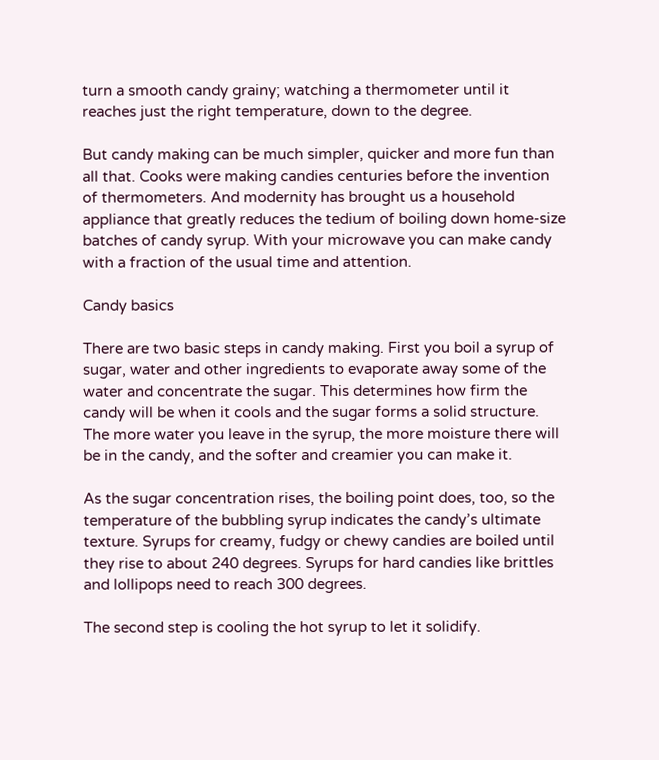turn a smooth candy grainy; watching a thermometer until it reaches just the right temperature, down to the degree.

But candy making can be much simpler, quicker and more fun than all that. Cooks were making candies centuries before the invention of thermometers. And modernity has brought us a household appliance that greatly reduces the tedium of boiling down home-size batches of candy syrup. With your microwave you can make candy with a fraction of the usual time and attention.

Candy basics

There are two basic steps in candy making. First you boil a syrup of sugar, water and other ingredients to evaporate away some of the water and concentrate the sugar. This determines how firm the candy will be when it cools and the sugar forms a solid structure. The more water you leave in the syrup, the more moisture there will be in the candy, and the softer and creamier you can make it.

As the sugar concentration rises, the boiling point does, too, so the temperature of the bubbling syrup indicates the candy’s ultimate texture. Syrups for creamy, fudgy or chewy candies are boiled until they rise to about 240 degrees. Syrups for hard candies like brittles and lollipops need to reach 300 degrees.

The second step is cooling the hot syrup to let it solidify.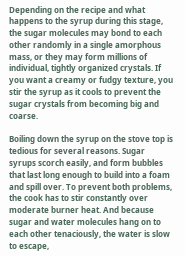Depending on the recipe and what happens to the syrup during this stage, the sugar molecules may bond to each other randomly in a single amorphous mass, or they may form millions of individual, tightly organized crystals. If you want a creamy or fudgy texture, you stir the syrup as it cools to prevent the sugar crystals from becoming big and coarse.

Boiling down the syrup on the stove top is tedious for several reasons. Sugar syrups scorch easily, and form bubbles that last long enough to build into a foam and spill over. To prevent both problems, the cook has to stir constantly over moderate burner heat. And because sugar and water molecules hang on to each other tenaciously, the water is slow to escape,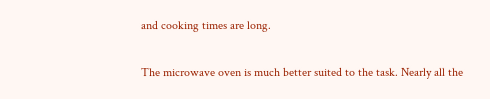and cooking times are long.

The microwave oven is much better suited to the task. Nearly all the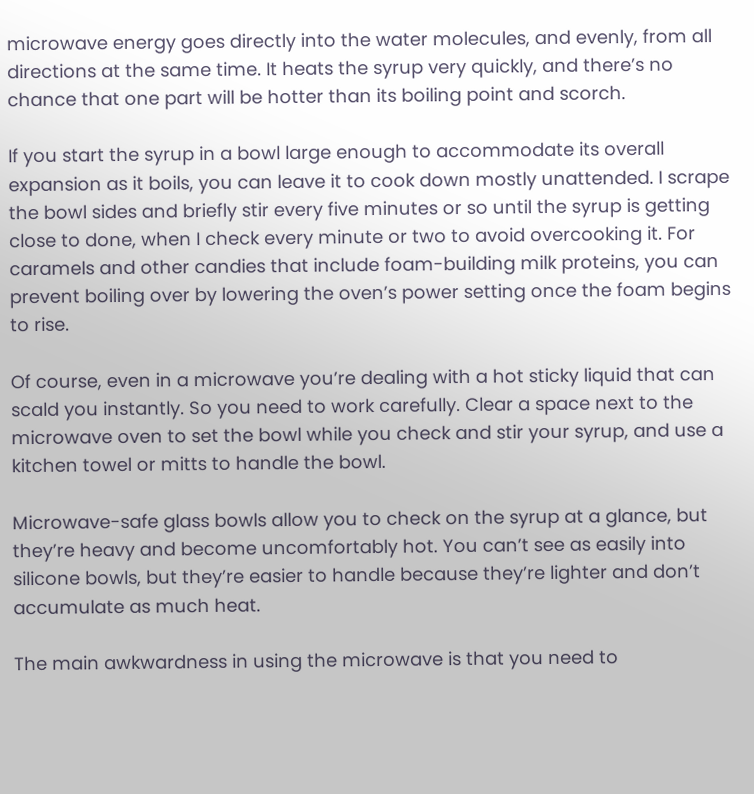microwave energy goes directly into the water molecules, and evenly, from all directions at the same time. It heats the syrup very quickly, and there’s no chance that one part will be hotter than its boiling point and scorch.

If you start the syrup in a bowl large enough to accommodate its overall expansion as it boils, you can leave it to cook down mostly unattended. I scrape the bowl sides and briefly stir every five minutes or so until the syrup is getting close to done, when I check every minute or two to avoid overcooking it. For caramels and other candies that include foam-building milk proteins, you can prevent boiling over by lowering the oven’s power setting once the foam begins to rise.

Of course, even in a microwave you’re dealing with a hot sticky liquid that can scald you instantly. So you need to work carefully. Clear a space next to the microwave oven to set the bowl while you check and stir your syrup, and use a kitchen towel or mitts to handle the bowl.

Microwave-safe glass bowls allow you to check on the syrup at a glance, but they’re heavy and become uncomfortably hot. You can’t see as easily into silicone bowls, but they’re easier to handle because they’re lighter and don’t accumulate as much heat.

The main awkwardness in using the microwave is that you need to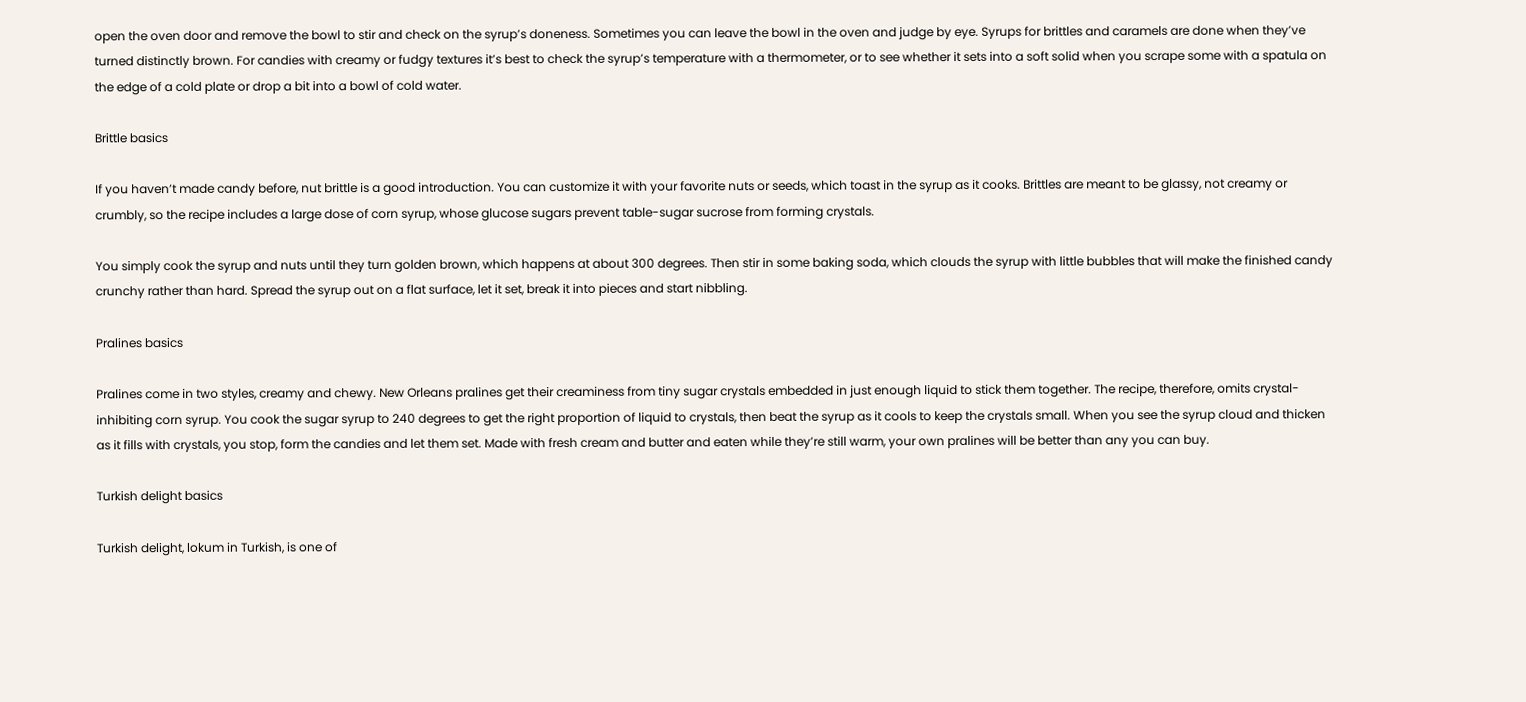open the oven door and remove the bowl to stir and check on the syrup’s doneness. Sometimes you can leave the bowl in the oven and judge by eye. Syrups for brittles and caramels are done when they’ve turned distinctly brown. For candies with creamy or fudgy textures it’s best to check the syrup’s temperature with a thermometer, or to see whether it sets into a soft solid when you scrape some with a spatula on the edge of a cold plate or drop a bit into a bowl of cold water.

Brittle basics

If you haven’t made candy before, nut brittle is a good introduction. You can customize it with your favorite nuts or seeds, which toast in the syrup as it cooks. Brittles are meant to be glassy, not creamy or crumbly, so the recipe includes a large dose of corn syrup, whose glucose sugars prevent table-sugar sucrose from forming crystals.

You simply cook the syrup and nuts until they turn golden brown, which happens at about 300 degrees. Then stir in some baking soda, which clouds the syrup with little bubbles that will make the finished candy crunchy rather than hard. Spread the syrup out on a flat surface, let it set, break it into pieces and start nibbling.

Pralines basics

Pralines come in two styles, creamy and chewy. New Orleans pralines get their creaminess from tiny sugar crystals embedded in just enough liquid to stick them together. The recipe, therefore, omits crystal-inhibiting corn syrup. You cook the sugar syrup to 240 degrees to get the right proportion of liquid to crystals, then beat the syrup as it cools to keep the crystals small. When you see the syrup cloud and thicken as it fills with crystals, you stop, form the candies and let them set. Made with fresh cream and butter and eaten while they’re still warm, your own pralines will be better than any you can buy.

Turkish delight basics

Turkish delight, lokum in Turkish, is one of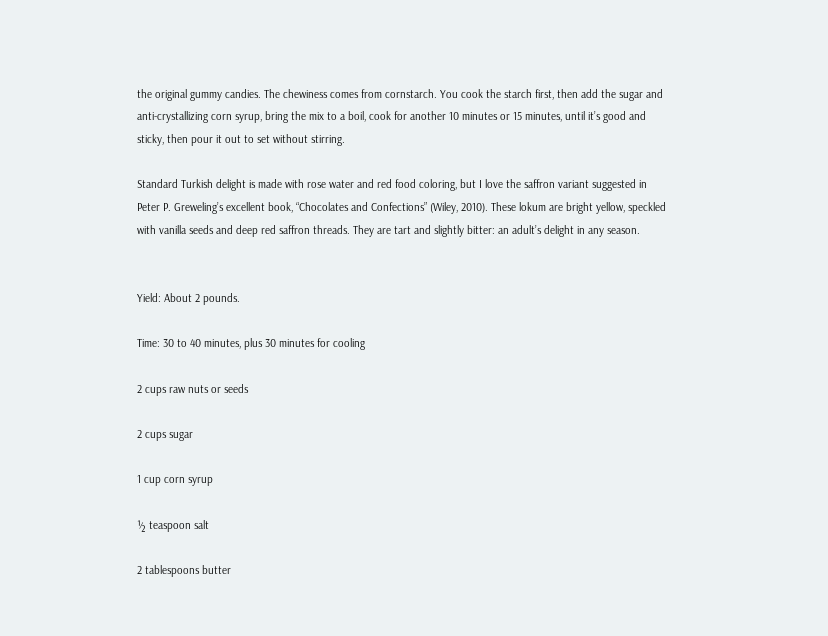the original gummy candies. The chewiness comes from cornstarch. You cook the starch first, then add the sugar and anti-crystallizing corn syrup, bring the mix to a boil, cook for another 10 minutes or 15 minutes, until it’s good and sticky, then pour it out to set without stirring.

Standard Turkish delight is made with rose water and red food coloring, but I love the saffron variant suggested in Peter P. Greweling’s excellent book, “Chocolates and Confections” (Wiley, 2010). These lokum are bright yellow, speckled with vanilla seeds and deep red saffron threads. They are tart and slightly bitter: an adult’s delight in any season.


Yield: About 2 pounds.

Time: 30 to 40 minutes, plus 30 minutes for cooling

2 cups raw nuts or seeds

2 cups sugar

1 cup corn syrup

½ teaspoon salt

2 tablespoons butter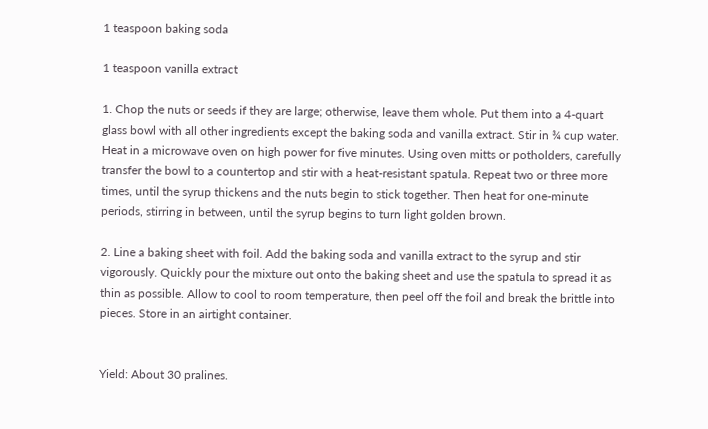1 teaspoon baking soda

1 teaspoon vanilla extract

1. Chop the nuts or seeds if they are large; otherwise, leave them whole. Put them into a 4-quart glass bowl with all other ingredients except the baking soda and vanilla extract. Stir in ¾ cup water. Heat in a microwave oven on high power for five minutes. Using oven mitts or potholders, carefully transfer the bowl to a countertop and stir with a heat-resistant spatula. Repeat two or three more times, until the syrup thickens and the nuts begin to stick together. Then heat for one-minute periods, stirring in between, until the syrup begins to turn light golden brown.

2. Line a baking sheet with foil. Add the baking soda and vanilla extract to the syrup and stir vigorously. Quickly pour the mixture out onto the baking sheet and use the spatula to spread it as thin as possible. Allow to cool to room temperature, then peel off the foil and break the brittle into pieces. Store in an airtight container.


Yield: About 30 pralines.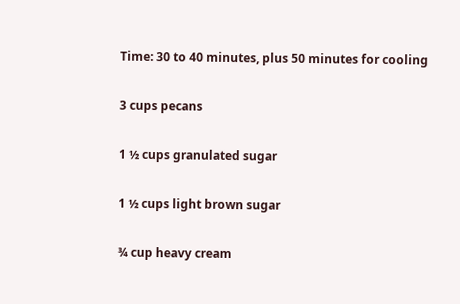Time: 30 to 40 minutes, plus 50 minutes for cooling

3 cups pecans

1 ½ cups granulated sugar

1 ½ cups light brown sugar

¾ cup heavy cream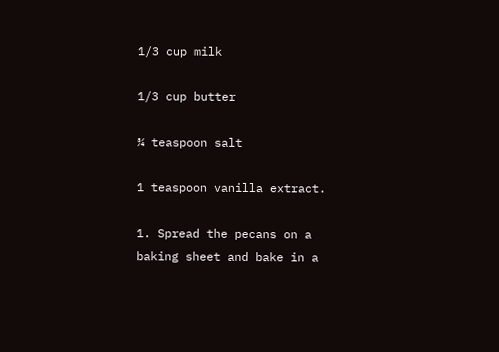1/3 cup milk

1/3 cup butter

¾ teaspoon salt

1 teaspoon vanilla extract.

1. Spread the pecans on a baking sheet and bake in a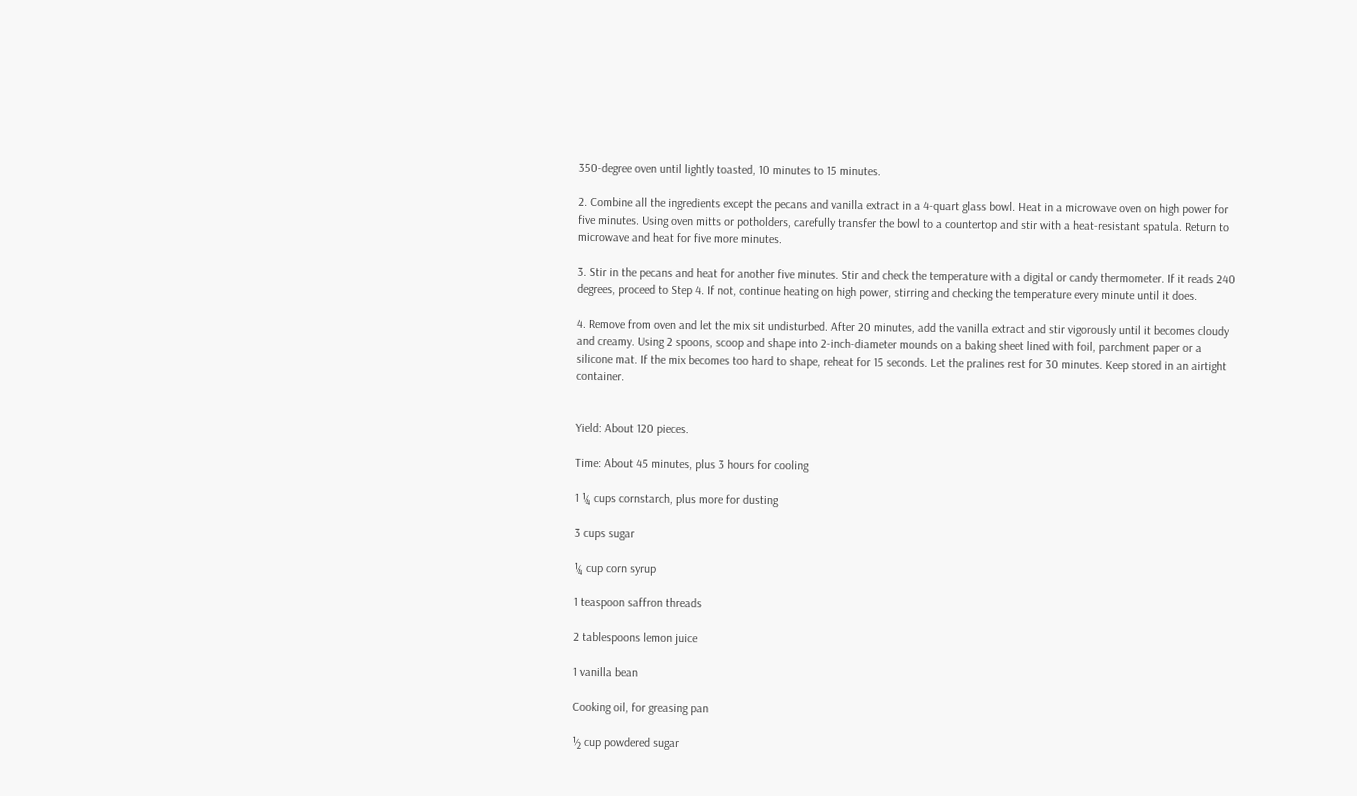350-degree oven until lightly toasted, 10 minutes to 15 minutes.

2. Combine all the ingredients except the pecans and vanilla extract in a 4-quart glass bowl. Heat in a microwave oven on high power for five minutes. Using oven mitts or potholders, carefully transfer the bowl to a countertop and stir with a heat-resistant spatula. Return to microwave and heat for five more minutes.

3. Stir in the pecans and heat for another five minutes. Stir and check the temperature with a digital or candy thermometer. If it reads 240 degrees, proceed to Step 4. If not, continue heating on high power, stirring and checking the temperature every minute until it does.

4. Remove from oven and let the mix sit undisturbed. After 20 minutes, add the vanilla extract and stir vigorously until it becomes cloudy and creamy. Using 2 spoons, scoop and shape into 2-inch-diameter mounds on a baking sheet lined with foil, parchment paper or a silicone mat. If the mix becomes too hard to shape, reheat for 15 seconds. Let the pralines rest for 30 minutes. Keep stored in an airtight container.


Yield: About 120 pieces.

Time: About 45 minutes, plus 3 hours for cooling

1 ¼ cups cornstarch, plus more for dusting

3 cups sugar

¼ cup corn syrup

1 teaspoon saffron threads

2 tablespoons lemon juice

1 vanilla bean

Cooking oil, for greasing pan

½ cup powdered sugar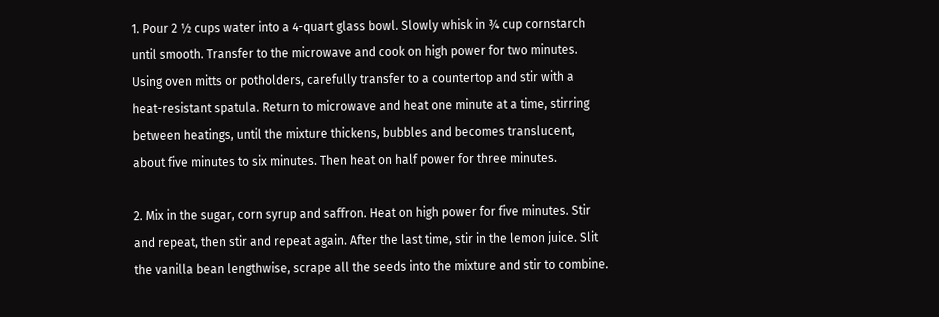1. Pour 2 ½ cups water into a 4-quart glass bowl. Slowly whisk in ¾ cup cornstarch until smooth. Transfer to the microwave and cook on high power for two minutes. Using oven mitts or potholders, carefully transfer to a countertop and stir with a heat-resistant spatula. Return to microwave and heat one minute at a time, stirring between heatings, until the mixture thickens, bubbles and becomes translucent, about five minutes to six minutes. Then heat on half power for three minutes.

2. Mix in the sugar, corn syrup and saffron. Heat on high power for five minutes. Stir and repeat, then stir and repeat again. After the last time, stir in the lemon juice. Slit the vanilla bean lengthwise, scrape all the seeds into the mixture and stir to combine.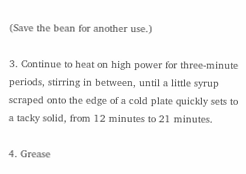(Save the bean for another use.)

3. Continue to heat on high power for three-minute periods, stirring in between, until a little syrup scraped onto the edge of a cold plate quickly sets to a tacky solid, from 12 minutes to 21 minutes.

4. Grease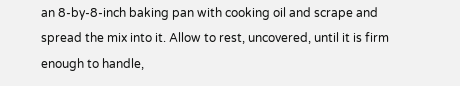an 8-by-8-inch baking pan with cooking oil and scrape and spread the mix into it. Allow to rest, uncovered, until it is firm enough to handle,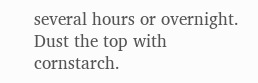several hours or overnight. Dust the top with cornstarch.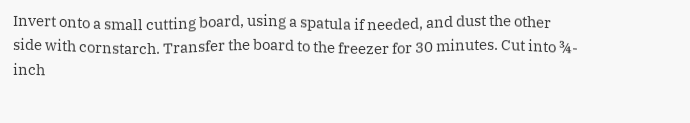Invert onto a small cutting board, using a spatula if needed, and dust the other side with cornstarch. Transfer the board to the freezer for 30 minutes. Cut into ¾-inch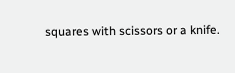squares with scissors or a knife.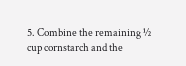5. Combine the remaining ½ cup cornstarch and the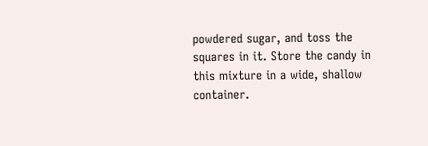powdered sugar, and toss the squares in it. Store the candy in this mixture in a wide, shallow container.